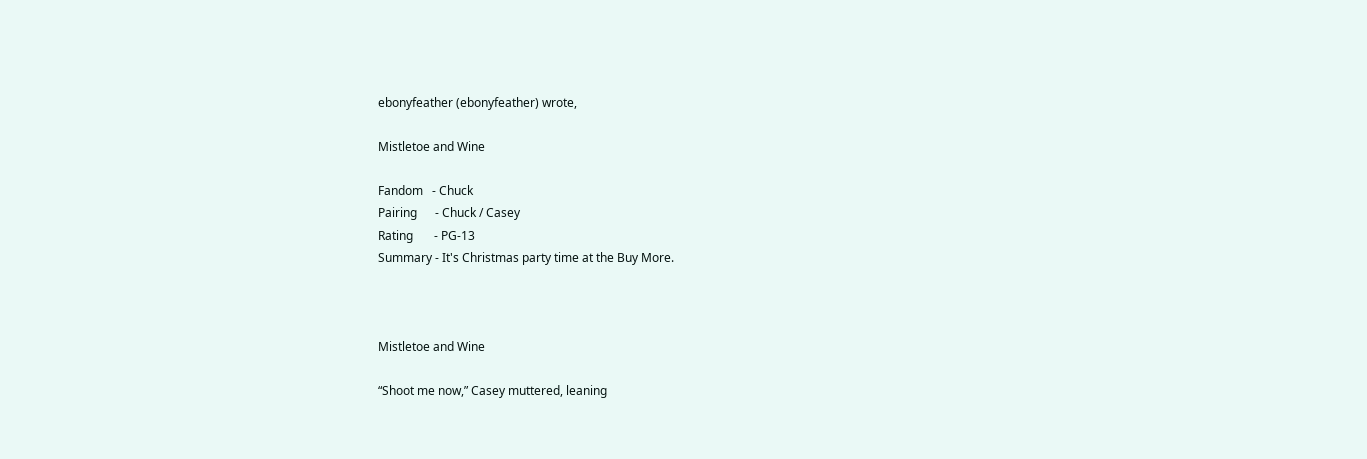ebonyfeather (ebonyfeather) wrote,

Mistletoe and Wine

Fandom   - Chuck
Pairing      - Chuck / Casey
Rating       - PG-13
Summary - It's Christmas party time at the Buy More.



Mistletoe and Wine

“Shoot me now,” Casey muttered, leaning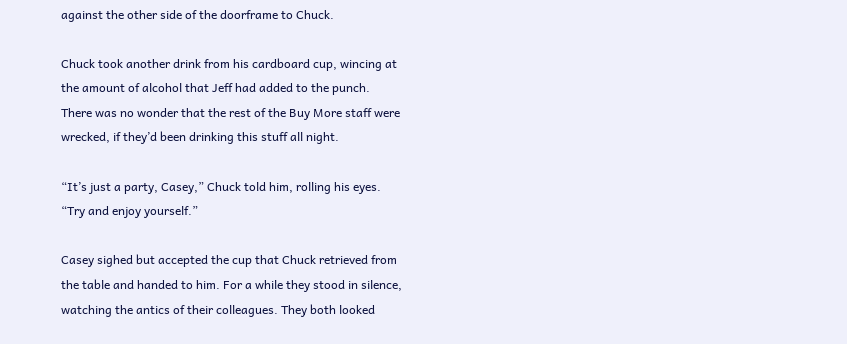against the other side of the doorframe to Chuck.

Chuck took another drink from his cardboard cup, wincing at the amount of alcohol that Jeff had added to the punch. There was no wonder that the rest of the Buy More staff were wrecked, if they’d been drinking this stuff all night.

“It’s just a party, Casey,” Chuck told him, rolling his eyes. “Try and enjoy yourself.”

Casey sighed but accepted the cup that Chuck retrieved from the table and handed to him. For a while they stood in silence, watching the antics of their colleagues. They both looked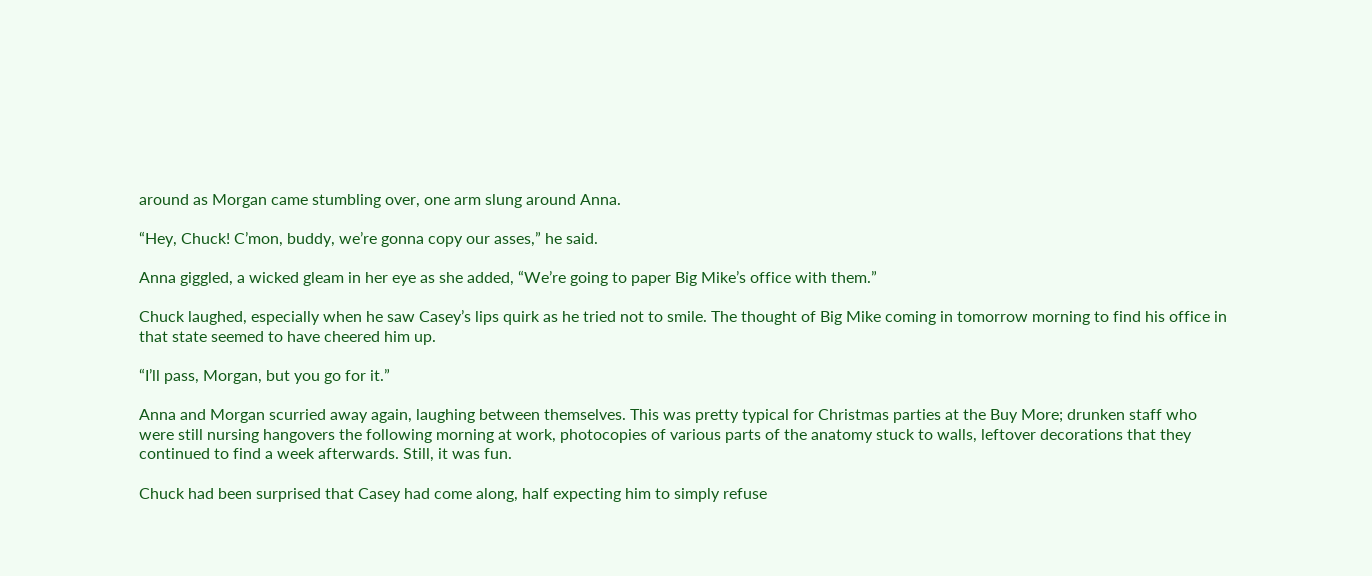around as Morgan came stumbling over, one arm slung around Anna.

“Hey, Chuck! C’mon, buddy, we’re gonna copy our asses,” he said.

Anna giggled, a wicked gleam in her eye as she added, “We’re going to paper Big Mike’s office with them.”

Chuck laughed, especially when he saw Casey’s lips quirk as he tried not to smile. The thought of Big Mike coming in tomorrow morning to find his office in that state seemed to have cheered him up.

“I’ll pass, Morgan, but you go for it.”

Anna and Morgan scurried away again, laughing between themselves. This was pretty typical for Christmas parties at the Buy More; drunken staff who were still nursing hangovers the following morning at work, photocopies of various parts of the anatomy stuck to walls, leftover decorations that they continued to find a week afterwards. Still, it was fun.

Chuck had been surprised that Casey had come along, half expecting him to simply refuse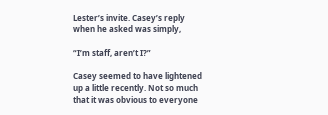Lester’s invite. Casey’s reply when he asked was simply,

“I’m staff, aren’t I?”

Casey seemed to have lightened up a little recently. Not so much that it was obvious to everyone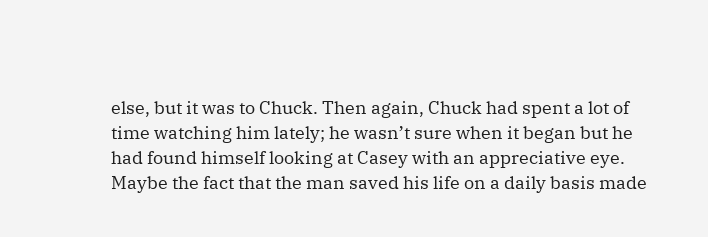else, but it was to Chuck. Then again, Chuck had spent a lot of time watching him lately; he wasn’t sure when it began but he had found himself looking at Casey with an appreciative eye. Maybe the fact that the man saved his life on a daily basis made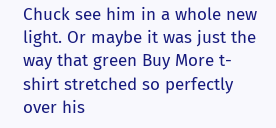Chuck see him in a whole new light. Or maybe it was just the way that green Buy More t-shirt stretched so perfectly over his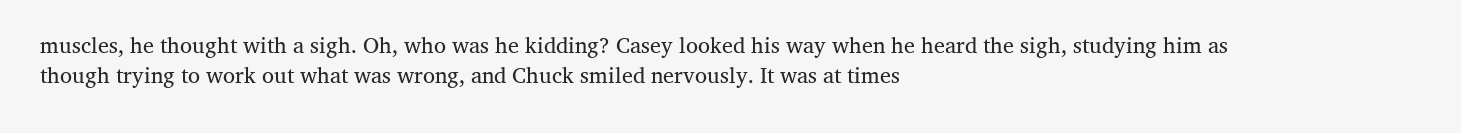muscles, he thought with a sigh. Oh, who was he kidding? Casey looked his way when he heard the sigh, studying him as though trying to work out what was wrong, and Chuck smiled nervously. It was at times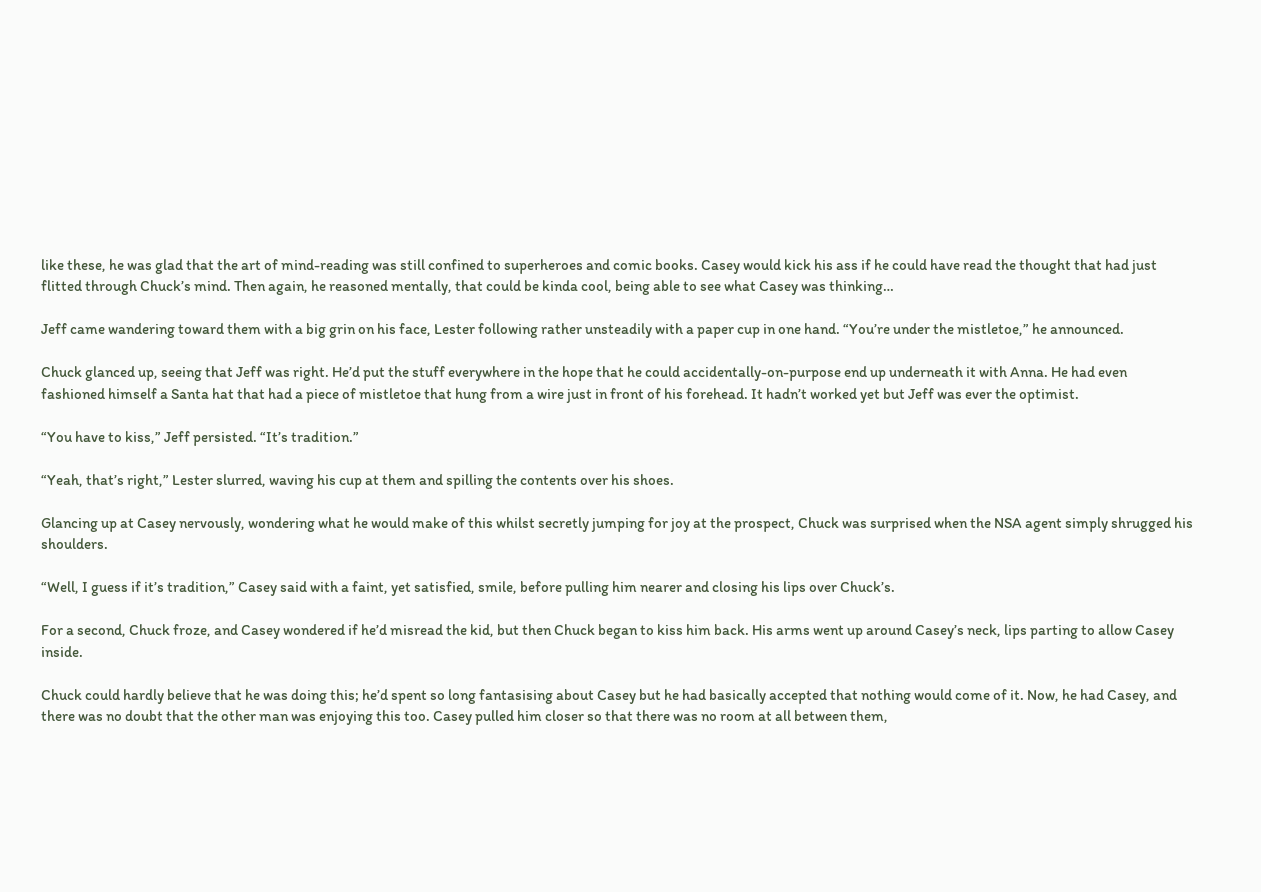like these, he was glad that the art of mind-reading was still confined to superheroes and comic books. Casey would kick his ass if he could have read the thought that had just flitted through Chuck’s mind. Then again, he reasoned mentally, that could be kinda cool, being able to see what Casey was thinking…

Jeff came wandering toward them with a big grin on his face, Lester following rather unsteadily with a paper cup in one hand. “You’re under the mistletoe,” he announced.

Chuck glanced up, seeing that Jeff was right. He’d put the stuff everywhere in the hope that he could accidentally-on-purpose end up underneath it with Anna. He had even fashioned himself a Santa hat that had a piece of mistletoe that hung from a wire just in front of his forehead. It hadn’t worked yet but Jeff was ever the optimist.

“You have to kiss,” Jeff persisted. “It’s tradition.”

“Yeah, that’s right,” Lester slurred, waving his cup at them and spilling the contents over his shoes.

Glancing up at Casey nervously, wondering what he would make of this whilst secretly jumping for joy at the prospect, Chuck was surprised when the NSA agent simply shrugged his shoulders.

“Well, I guess if it’s tradition,” Casey said with a faint, yet satisfied, smile, before pulling him nearer and closing his lips over Chuck’s.

For a second, Chuck froze, and Casey wondered if he’d misread the kid, but then Chuck began to kiss him back. His arms went up around Casey’s neck, lips parting to allow Casey inside.

Chuck could hardly believe that he was doing this; he’d spent so long fantasising about Casey but he had basically accepted that nothing would come of it. Now, he had Casey, and there was no doubt that the other man was enjoying this too. Casey pulled him closer so that there was no room at all between them,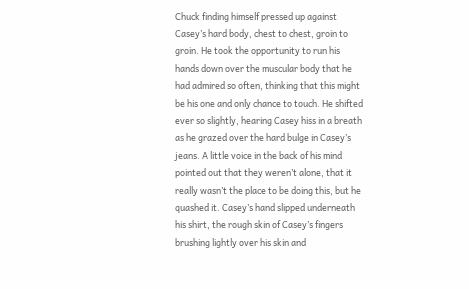Chuck finding himself pressed up against Casey’s hard body, chest to chest, groin to groin. He took the opportunity to run his hands down over the muscular body that he had admired so often, thinking that this might be his one and only chance to touch. He shifted ever so slightly, hearing Casey hiss in a breath as he grazed over the hard bulge in Casey’s jeans. A little voice in the back of his mind pointed out that they weren’t alone, that it really wasn’t the place to be doing this, but he quashed it. Casey’s hand slipped underneath his shirt, the rough skin of Casey’s fingers brushing lightly over his skin and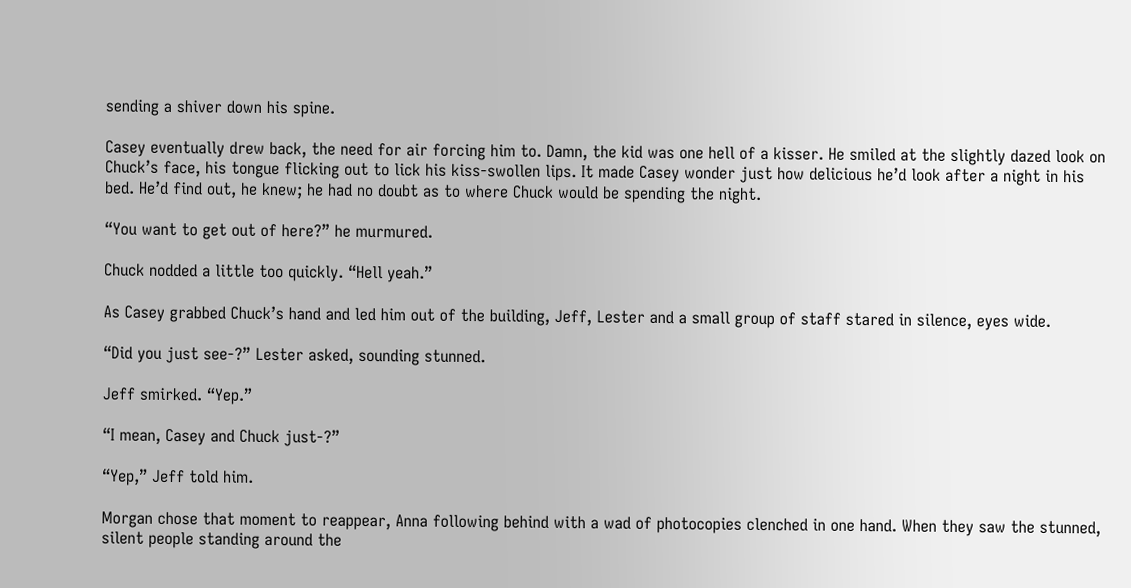sending a shiver down his spine.

Casey eventually drew back, the need for air forcing him to. Damn, the kid was one hell of a kisser. He smiled at the slightly dazed look on Chuck’s face, his tongue flicking out to lick his kiss-swollen lips. It made Casey wonder just how delicious he’d look after a night in his bed. He’d find out, he knew; he had no doubt as to where Chuck would be spending the night.

“You want to get out of here?” he murmured.

Chuck nodded a little too quickly. “Hell yeah.”

As Casey grabbed Chuck’s hand and led him out of the building, Jeff, Lester and a small group of staff stared in silence, eyes wide.

“Did you just see-?” Lester asked, sounding stunned.

Jeff smirked. “Yep.”

“I mean, Casey and Chuck just-?”

“Yep,” Jeff told him.

Morgan chose that moment to reappear, Anna following behind with a wad of photocopies clenched in one hand. When they saw the stunned, silent people standing around the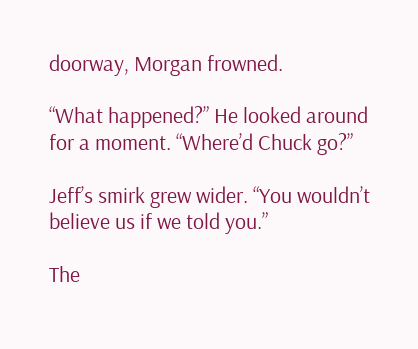doorway, Morgan frowned.

“What happened?” He looked around for a moment. “Where’d Chuck go?”

Jeff’s smirk grew wider. “You wouldn’t believe us if we told you.”

The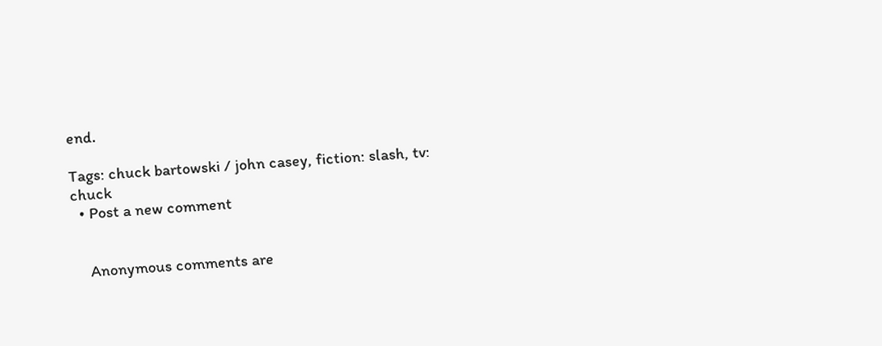end.

Tags: chuck bartowski / john casey, fiction: slash, tv: chuck
  • Post a new comment


    Anonymous comments are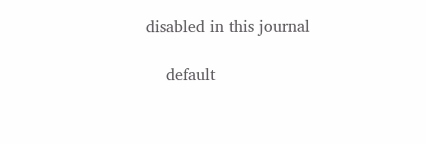disabled in this journal

    default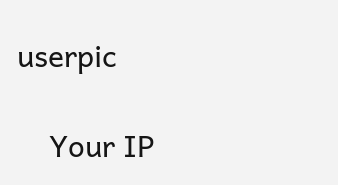userpic

    Your IP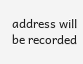address will be recorded